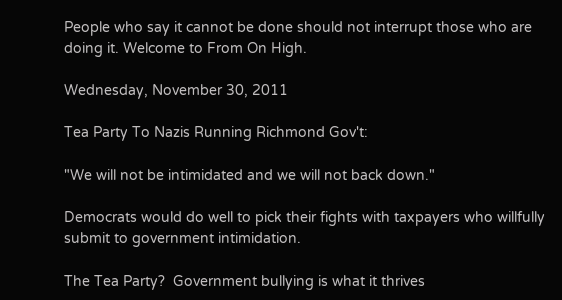People who say it cannot be done should not interrupt those who are doing it. Welcome to From On High.

Wednesday, November 30, 2011

Tea Party To Nazis Running Richmond Gov't:

"We will not be intimidated and we will not back down."

Democrats would do well to pick their fights with taxpayers who willfully submit to government intimidation.

The Tea Party?  Government bullying is what it thrives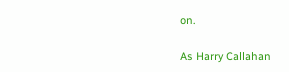on.

As Harry Callahan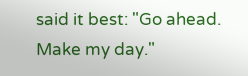said it best: "Go ahead.  Make my day."